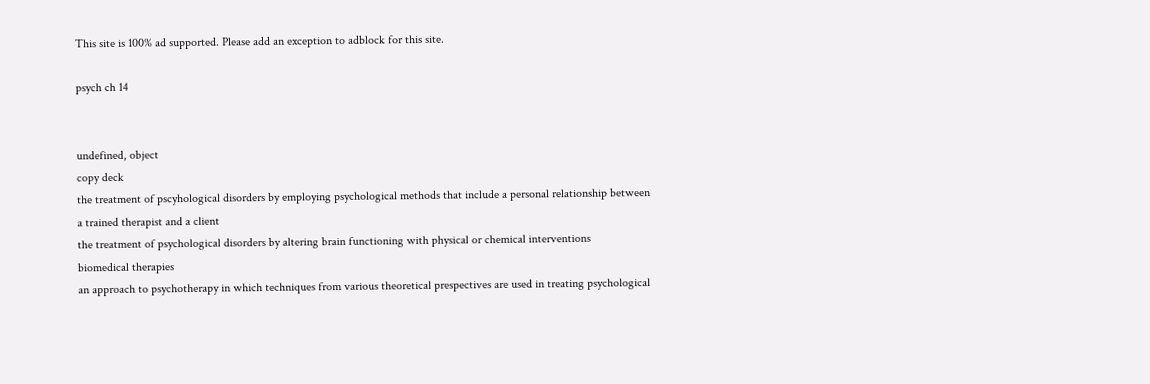This site is 100% ad supported. Please add an exception to adblock for this site.

psych ch 14


undefined, object
copy deck
the treatment of pscyhological disorders by employing psychological methods that include a personal relationship between a trained therapist and a client
the treatment of psychological disorders by altering brain functioning with physical or chemical interventions
biomedical therapies
an approach to psychotherapy in which techniques from various theoretical prespectives are used in treating psychological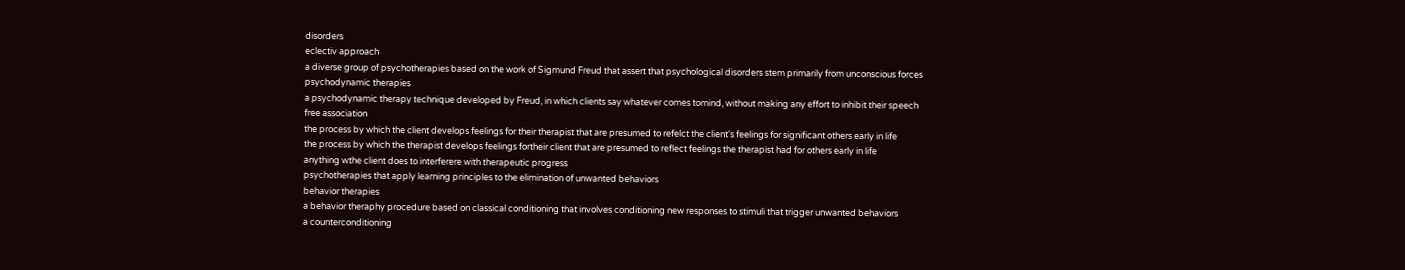disorders
eclectiv approach
a diverse group of psychotherapies based on the work of Sigmund Freud that assert that psychological disorders stem primarily from unconscious forces
psychodynamic therapies
a psychodynamic therapy technique developed by Freud, in which clients say whatever comes tomind, without making any effort to inhibit their speech
free association
the process by which the client develops feelings for their therapist that are presumed to refelct the client's feelings for significant others early in life
the process by which the therapist develops feelings fortheir client that are presumed to reflect feelings the therapist had for others early in life
anything wthe client does to interferere with therapeutic progress
psychotherapies that apply learning principles to the elimination of unwanted behaviors
behavior therapies
a behavior theraphy procedure based on classical conditioning that involves conditioning new responses to stimuli that trigger unwanted behaviors
a counterconditioning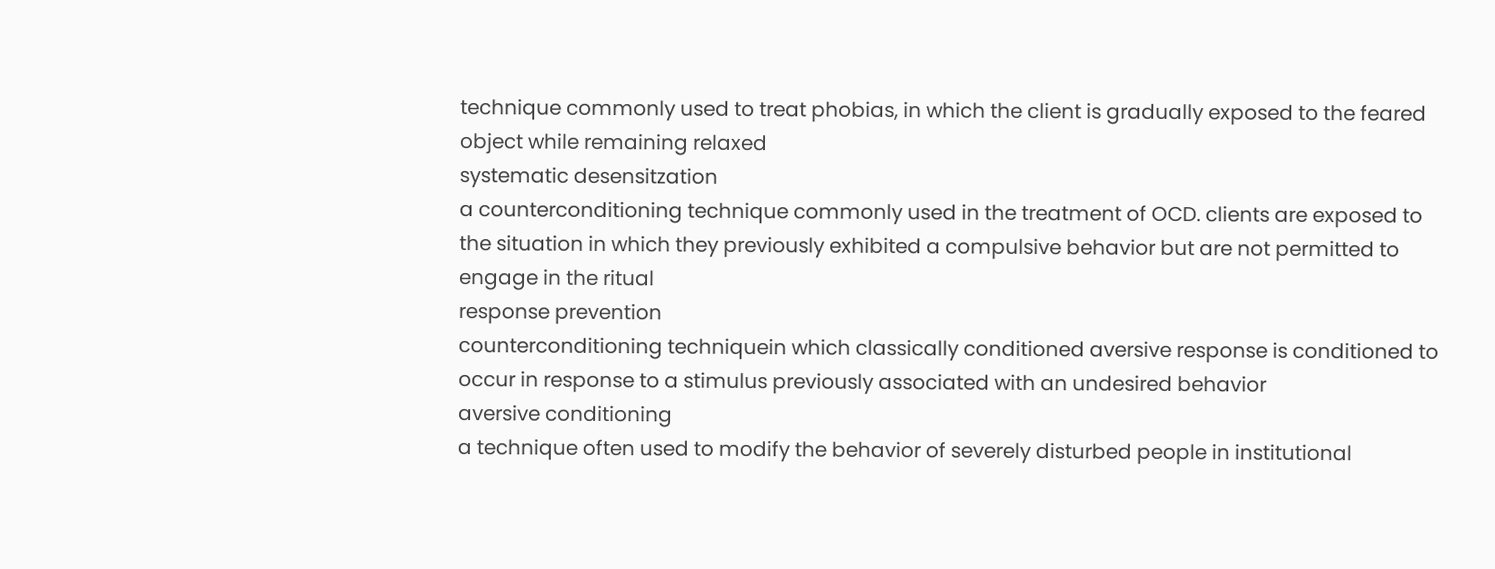technique commonly used to treat phobias, in which the client is gradually exposed to the feared object while remaining relaxed
systematic desensitzation
a counterconditioning technique commonly used in the treatment of OCD. clients are exposed to the situation in which they previously exhibited a compulsive behavior but are not permitted to engage in the ritual
response prevention
counterconditioning techniquein which classically conditioned aversive response is conditioned to occur in response to a stimulus previously associated with an undesired behavior
aversive conditioning
a technique often used to modify the behavior of severely disturbed people in institutional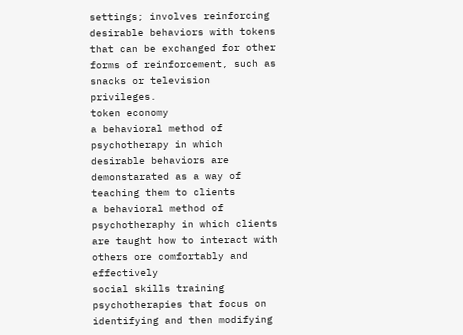settings; involves reinforcing desirable behaviors with tokens that can be exchanged for other forms of reinforcement, such as snacks or television privileges.
token economy
a behavioral method of psychotherapy in which desirable behaviors are demonstarated as a way of teaching them to clients
a behavioral method of psychotheraphy in which clients are taught how to interact with others ore comfortably and effectively
social skills training
psychotherapies that focus on identifying and then modifying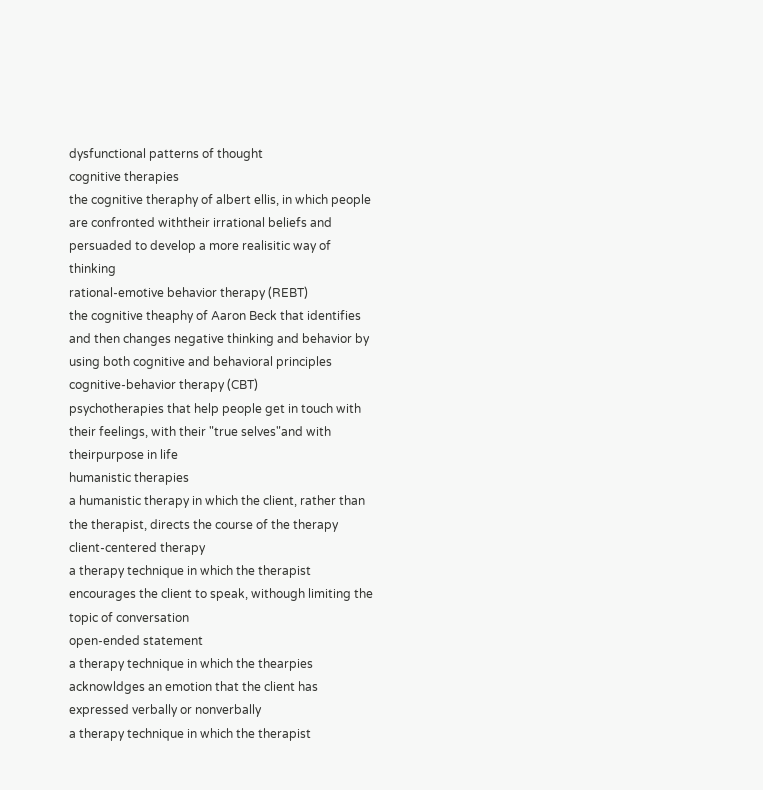dysfunctional patterns of thought
cognitive therapies
the cognitive theraphy of albert ellis, in which people are confronted withtheir irrational beliefs and persuaded to develop a more realisitic way of thinking
rational-emotive behavior therapy (REBT)
the cognitive theaphy of Aaron Beck that identifies and then changes negative thinking and behavior by using both cognitive and behavioral principles
cognitive-behavior therapy (CBT)
psychotherapies that help people get in touch with their feelings, with their "true selves"and with theirpurpose in life
humanistic therapies
a humanistic therapy in which the client, rather than the therapist, directs the course of the therapy
client-centered therapy
a therapy technique in which the therapist encourages the client to speak, withough limiting the topic of conversation
open-ended statement
a therapy technique in which the thearpies acknowldges an emotion that the client has expressed verbally or nonverbally
a therapy technique in which the therapist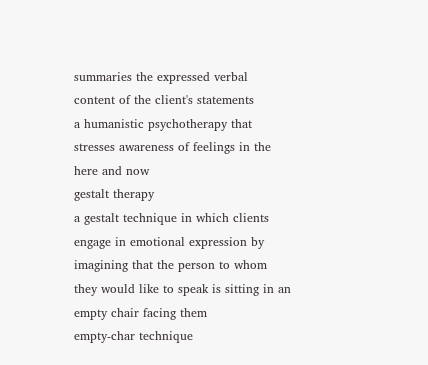summaries the expressed verbal content of the client's statements
a humanistic psychotherapy that stresses awareness of feelings in the here and now
gestalt therapy
a gestalt technique in which clients engage in emotional expression by imagining that the person to whom they would like to speak is sitting in an empty chair facing them
empty-char technique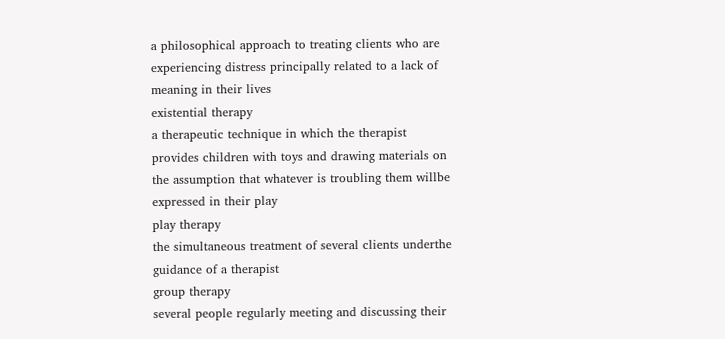a philosophical approach to treating clients who are experiencing distress principally related to a lack of meaning in their lives
existential therapy
a therapeutic technique in which the therapist provides children with toys and drawing materials on the assumption that whatever is troubling them willbe expressed in their play
play therapy
the simultaneous treatment of several clients underthe guidance of a therapist
group therapy
several people regularly meeting and discussing their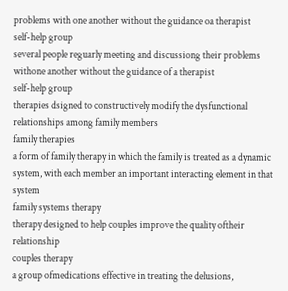problems with one another without the guidance oa therapist
self-help group
several people reguarly meeting and discussiong their problems withone another without the guidance of a therapist
self-help group
therapies dsigned to constructively modify the dysfunctional relationships among family members
family therapies
a form of family therapy in which the family is treated as a dynamic system, with each member an important interacting element in that system
family systems therapy
therapy designed to help couples improve the quality oftheir relationship
couples therapy
a group ofmedications effective in treating the delusions,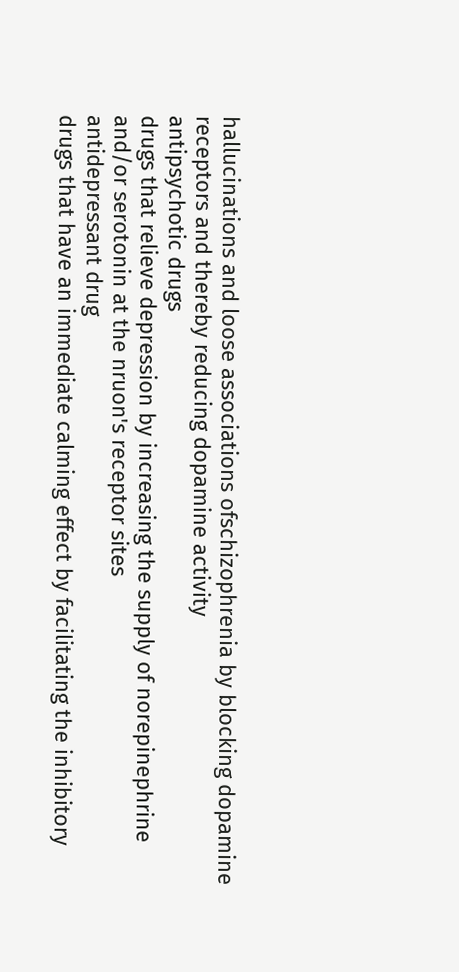hallucinations and loose associations ofschizophrenia by blocking dopamine receptors and thereby reducing dopamine activity
antipsychotic drugs
drugs that relieve depression by increasing the supply of norepinephrine and/or serotonin at the nruon's receptor sites
antidepressant drug
drugs that have an immediate calming effect by facilitating the inhibitory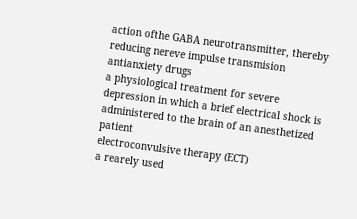action ofthe GABA neurotransmitter, thereby reducing nereve impulse transmision
antianxiety drugs
a physiological treatment for severe depression in which a brief electrical shock is administered to the brain of an anesthetized patient
electroconvulsive therapy (ECT)
a rearely used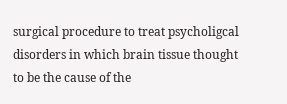surgical procedure to treat psycholigcal disorders in which brain tissue thought to be the cause of the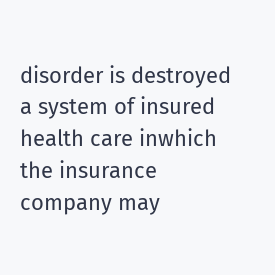disorder is destroyed
a system of insured health care inwhich the insurance company may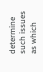determine such issues as which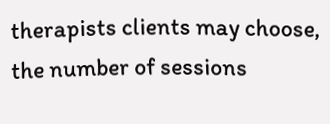therapists clients may choose, the number of sessions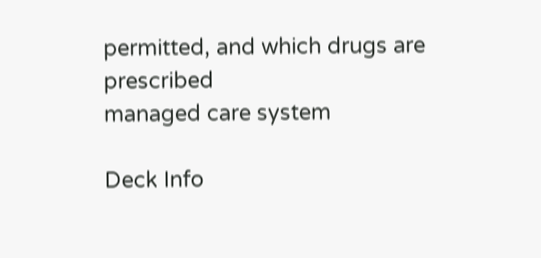permitted, and which drugs are prescribed
managed care system

Deck Info